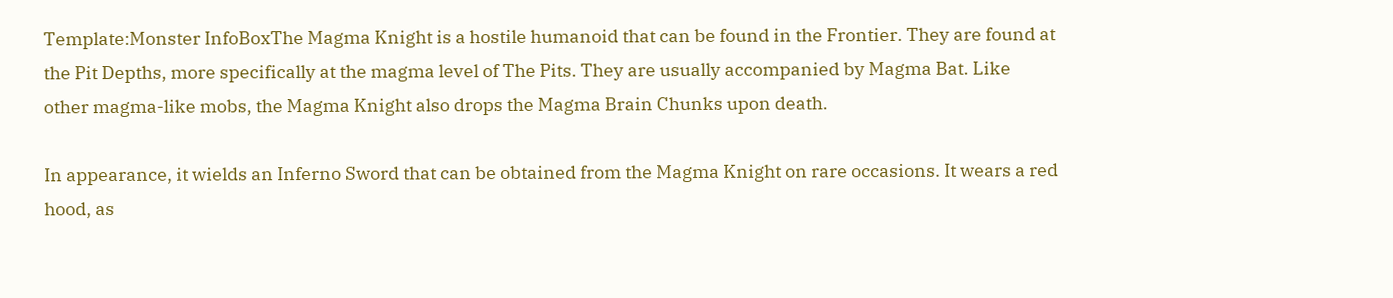Template:Monster InfoBoxThe Magma Knight is a hostile humanoid that can be found in the Frontier. They are found at the Pit Depths, more specifically at the magma level of The Pits. They are usually accompanied by Magma Bat. Like other magma-like mobs, the Magma Knight also drops the Magma Brain Chunks upon death.

In appearance, it wields an Inferno Sword that can be obtained from the Magma Knight on rare occasions. It wears a red hood, as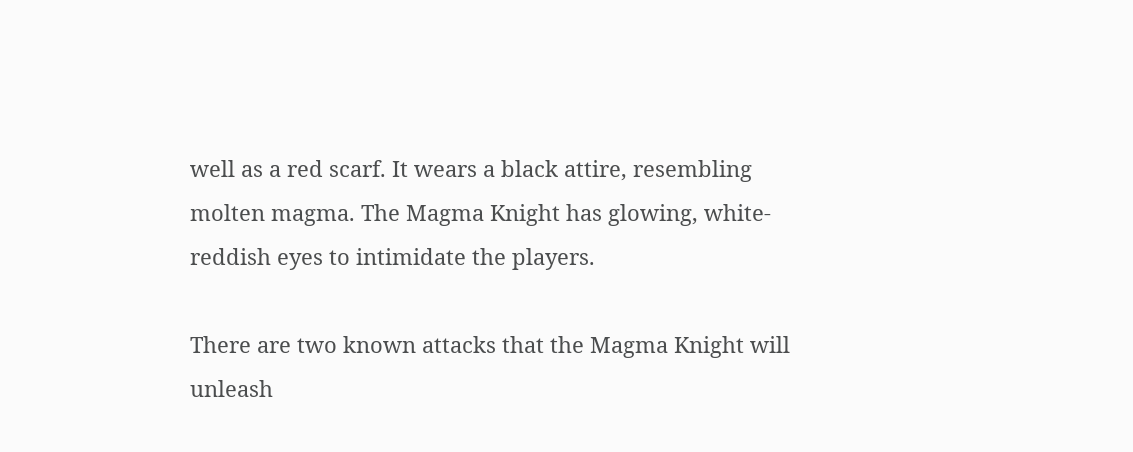well as a red scarf. It wears a black attire, resembling molten magma. The Magma Knight has glowing, white-reddish eyes to intimidate the players.

There are two known attacks that the Magma Knight will unleash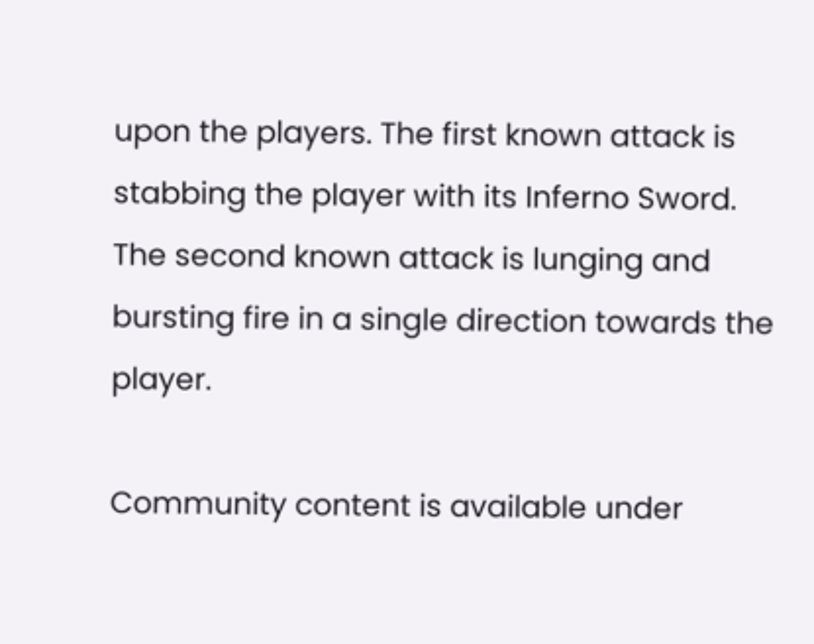upon the players. The first known attack is stabbing the player with its Inferno Sword. The second known attack is lunging and bursting fire in a single direction towards the player.

Community content is available under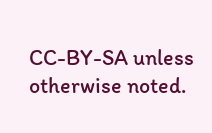CC-BY-SA unless otherwise noted.